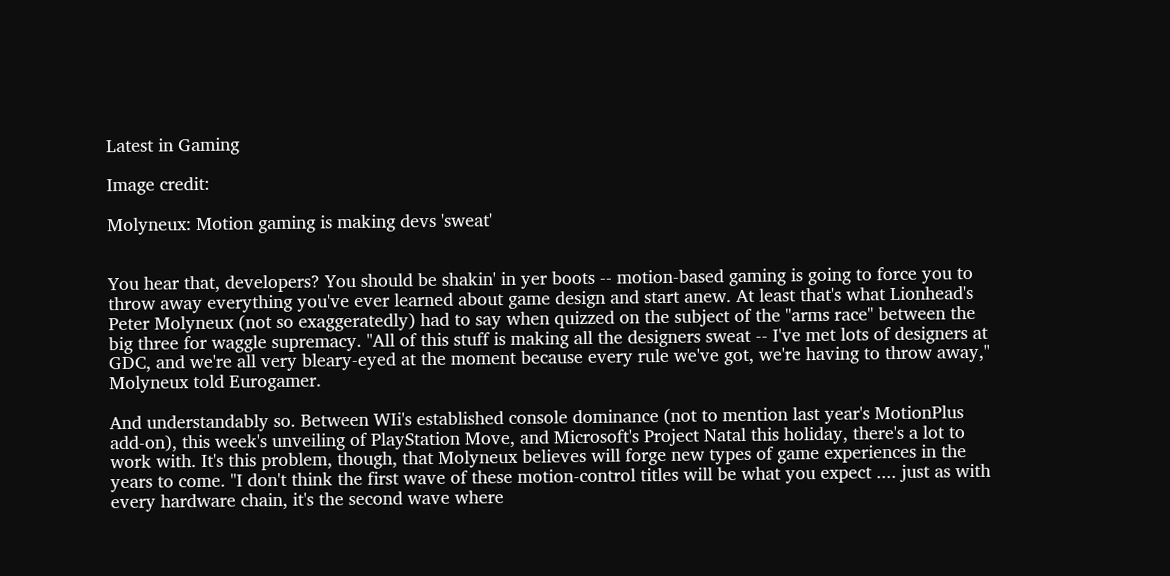Latest in Gaming

Image credit:

Molyneux: Motion gaming is making devs 'sweat'


You hear that, developers? You should be shakin' in yer boots -- motion-based gaming is going to force you to throw away everything you've ever learned about game design and start anew. At least that's what Lionhead's Peter Molyneux (not so exaggeratedly) had to say when quizzed on the subject of the "arms race" between the big three for waggle supremacy. "All of this stuff is making all the designers sweat -- I've met lots of designers at GDC, and we're all very bleary-eyed at the moment because every rule we've got, we're having to throw away," Molyneux told Eurogamer.

And understandably so. Between WIi's established console dominance (not to mention last year's MotionPlus add-on), this week's unveiling of PlayStation Move, and Microsoft's Project Natal this holiday, there's a lot to work with. It's this problem, though, that Molyneux believes will forge new types of game experiences in the years to come. "I don't think the first wave of these motion-control titles will be what you expect .... just as with every hardware chain, it's the second wave where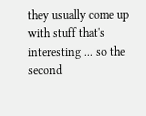they usually come up with stuff that's interesting ... so the second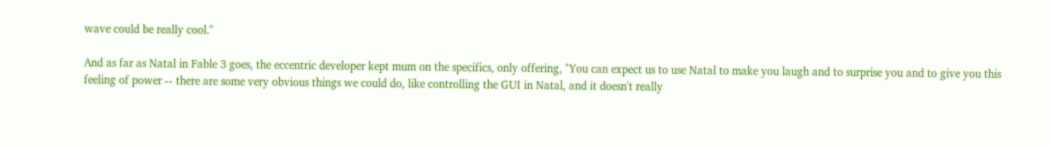wave could be really cool."

And as far as Natal in Fable 3 goes, the eccentric developer kept mum on the specifics, only offering, "You can expect us to use Natal to make you laugh and to surprise you and to give you this feeling of power -- there are some very obvious things we could do, like controlling the GUI in Natal, and it doesn't really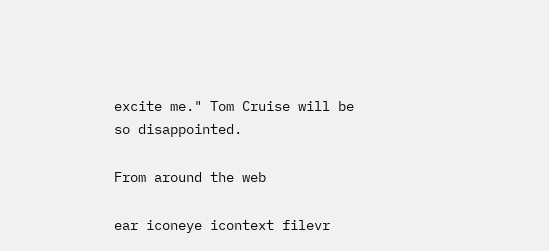excite me." Tom Cruise will be so disappointed.

From around the web

ear iconeye icontext filevr